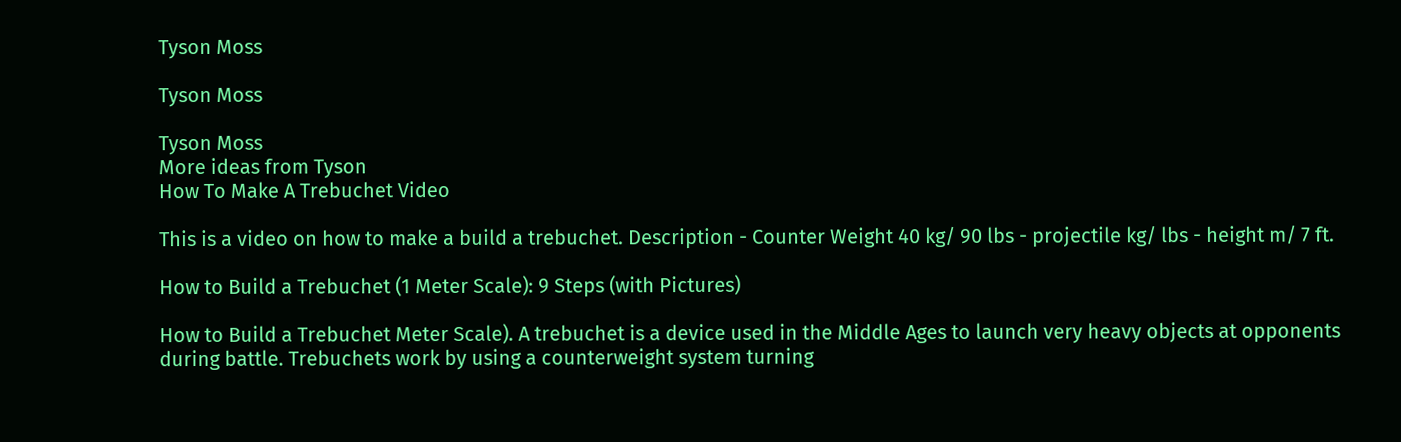Tyson Moss

Tyson Moss

Tyson Moss
More ideas from Tyson
How To Make A Trebuchet Video

This is a video on how to make a build a trebuchet. Description - Counter Weight 40 kg/ 90 lbs - projectile kg/ lbs - height m/ 7 ft.

How to Build a Trebuchet (1 Meter Scale): 9 Steps (with Pictures)

How to Build a Trebuchet Meter Scale). A trebuchet is a device used in the Middle Ages to launch very heavy objects at opponents during battle. Trebuchets work by using a counterweight system turning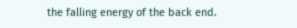the falling energy of the back end.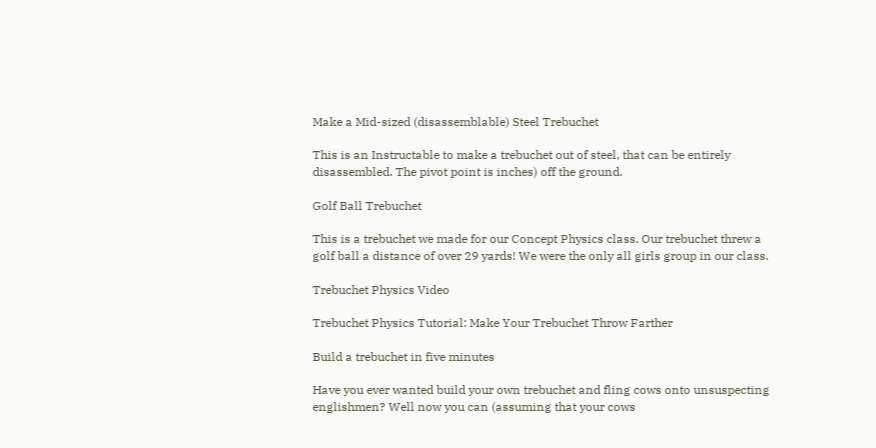Make a Mid-sized (disassemblable) Steel Trebuchet

This is an Instructable to make a trebuchet out of steel, that can be entirely disassembled. The pivot point is inches) off the ground.

Golf Ball Trebuchet

This is a trebuchet we made for our Concept Physics class. Our trebuchet threw a golf ball a distance of over 29 yards! We were the only all girls group in our class.

Trebuchet Physics Video

Trebuchet Physics Tutorial: Make Your Trebuchet Throw Farther

Build a trebuchet in five minutes

Have you ever wanted build your own trebuchet and fling cows onto unsuspecting englishmen? Well now you can (assuming that your cows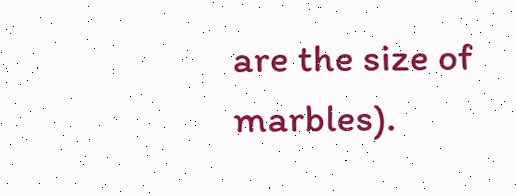are the size of marbles).